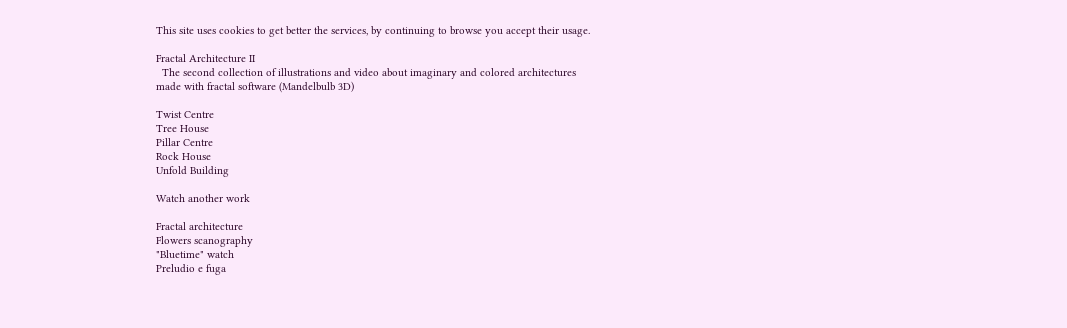This site uses cookies to get better the services, by continuing to browse you accept their usage.

Fractal Architecture II
  The second collection of illustrations and video about imaginary and colored architectures
made with fractal software (Mandelbulb 3D)

Twist Centre
Tree House
Pillar Centre
Rock House
Unfold Building

Watch another work

Fractal architecture
Flowers scanography
"Bluetime" watch
Preludio e fuga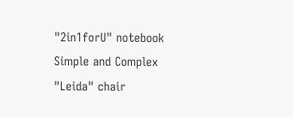"2in1forU" notebook
Simple and Complex
"Leida" chair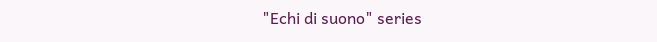"Echi di suono" series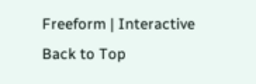Freeform | Interactive
Back to Top